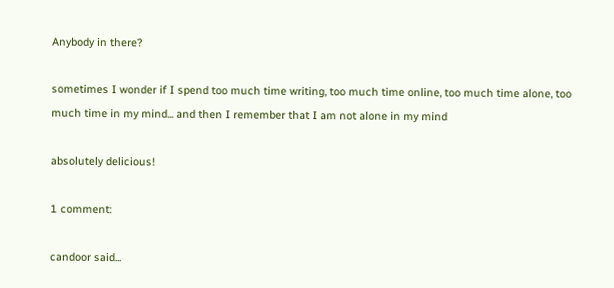Anybody in there?

sometimes I wonder if I spend too much time writing, too much time online, too much time alone, too much time in my mind... and then I remember that I am not alone in my mind

absolutely delicious!

1 comment:

candoor said...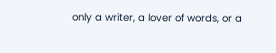only a writer, a lover of words, or a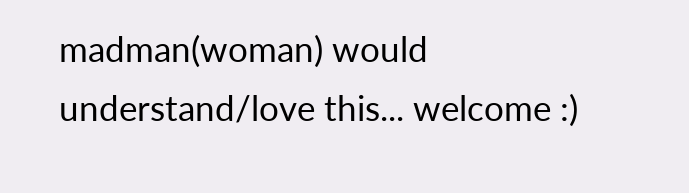madman(woman) would understand/love this... welcome :)